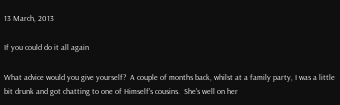13 March, 2013

If you could do it all again

What advice would you give yourself?  A couple of months back, whilst at a family party, I was a little bit drunk and got chatting to one of Himself's cousins.  She's well on her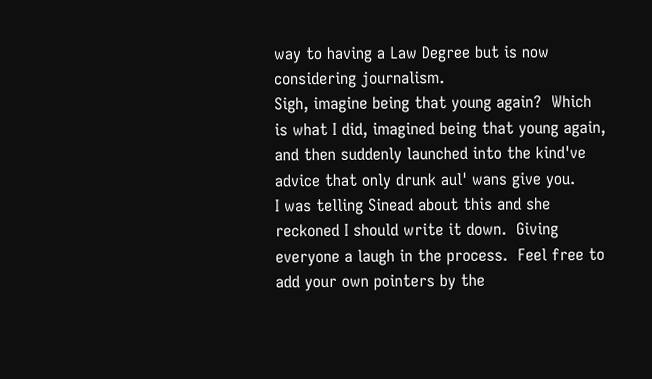way to having a Law Degree but is now considering journalism.
Sigh, imagine being that young again?  Which is what I did, imagined being that young again, and then suddenly launched into the kind've advice that only drunk aul' wans give you.
I was telling Sinead about this and she reckoned I should write it down.  Giving everyone a laugh in the process.  Feel free to add your own pointers by the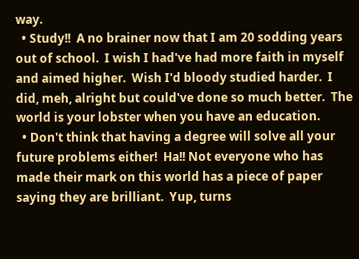way.
  • Study!!  A no brainer now that I am 20 sodding years out of school.  I wish I had've had more faith in myself and aimed higher.  Wish I'd bloody studied harder.  I did, meh, alright but could've done so much better.  The world is your lobster when you have an education.
  • Don't think that having a degree will solve all your future problems either!  Ha!! Not everyone who has made their mark on this world has a piece of paper saying they are brilliant.  Yup, turns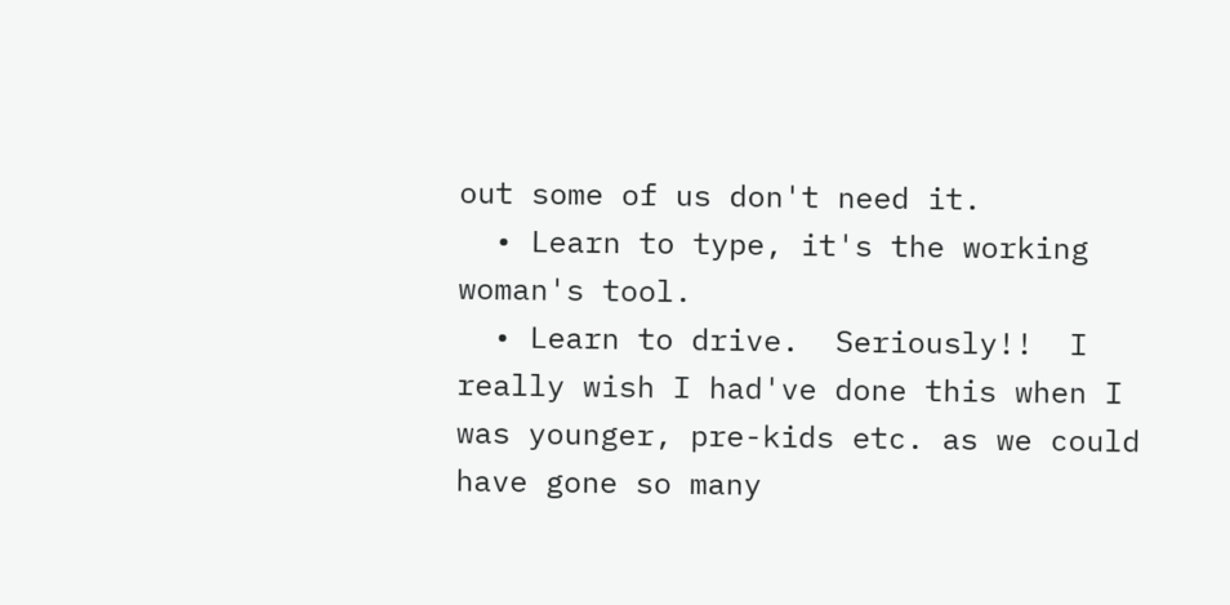out some of us don't need it.
  • Learn to type, it's the working woman's tool.
  • Learn to drive.  Seriously!!  I really wish I had've done this when I was younger, pre-kids etc. as we could have gone so many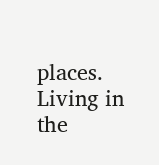places.  Living in the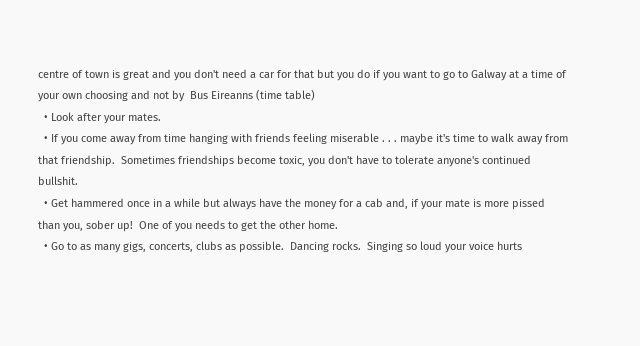centre of town is great and you don't need a car for that but you do if you want to go to Galway at a time of your own choosing and not by  Bus Eireanns (time table)
  • Look after your mates.
  • If you come away from time hanging with friends feeling miserable . . . maybe it's time to walk away from that friendship.  Sometimes friendships become toxic, you don't have to tolerate anyone's continued bullshit.
  • Get hammered once in a while but always have the money for a cab and, if your mate is more pissed than you, sober up!  One of you needs to get the other home.
  • Go to as many gigs, concerts, clubs as possible.  Dancing rocks.  Singing so loud your voice hurts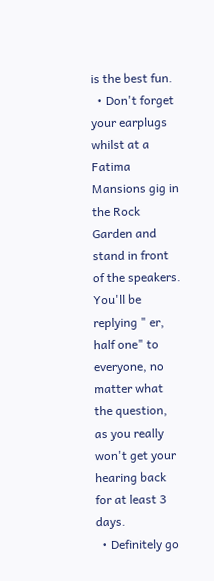is the best fun.
  • Don't forget your earplugs whilst at a Fatima Mansions gig in the Rock Garden and stand in front of the speakers.  You'll be replying " er, half one" to everyone, no matter what the question, as you really won't get your hearing back for at least 3 days.
  • Definitely go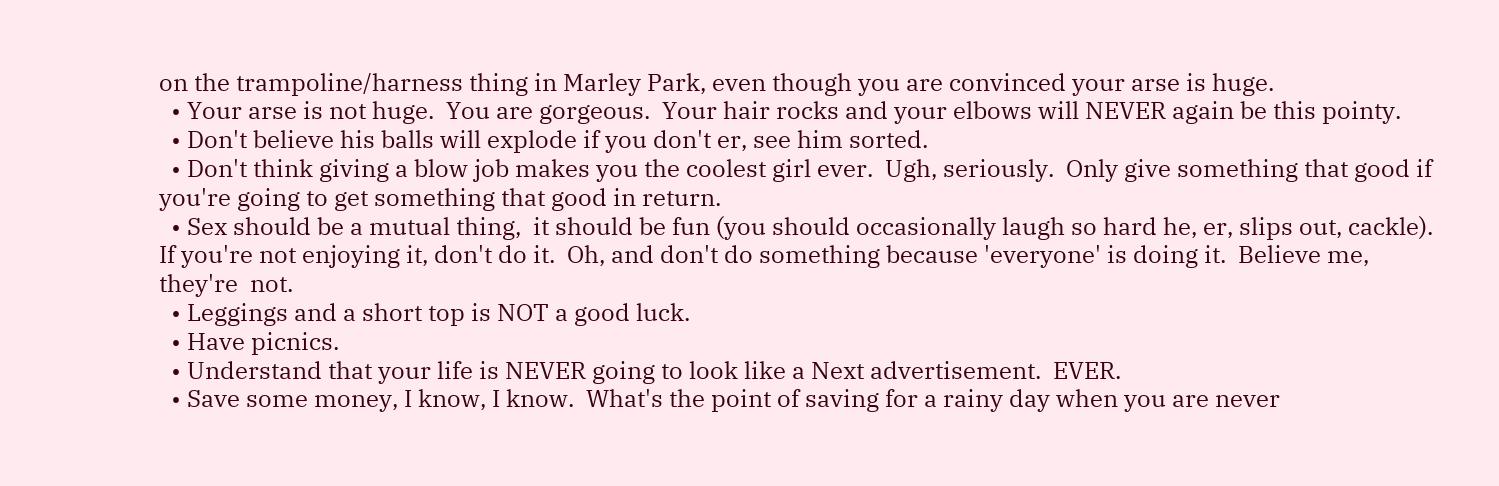on the trampoline/harness thing in Marley Park, even though you are convinced your arse is huge.
  • Your arse is not huge.  You are gorgeous.  Your hair rocks and your elbows will NEVER again be this pointy.
  • Don't believe his balls will explode if you don't er, see him sorted.
  • Don't think giving a blow job makes you the coolest girl ever.  Ugh, seriously.  Only give something that good if you're going to get something that good in return.
  • Sex should be a mutual thing,  it should be fun (you should occasionally laugh so hard he, er, slips out, cackle).   If you're not enjoying it, don't do it.  Oh, and don't do something because 'everyone' is doing it.  Believe me, they're  not.
  • Leggings and a short top is NOT a good luck.
  • Have picnics.
  • Understand that your life is NEVER going to look like a Next advertisement.  EVER.
  • Save some money, I know, I know.  What's the point of saving for a rainy day when you are never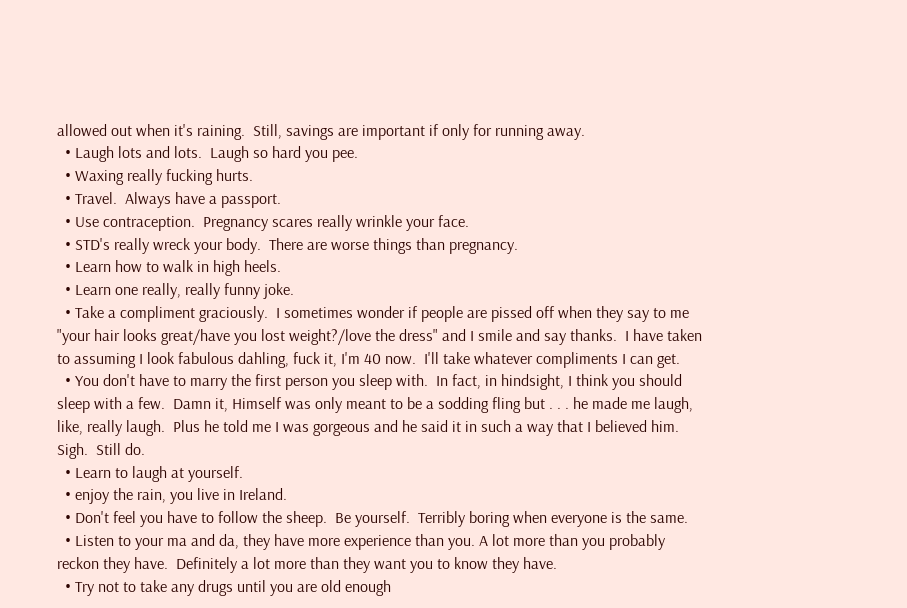allowed out when it's raining.  Still, savings are important if only for running away.
  • Laugh lots and lots.  Laugh so hard you pee.
  • Waxing really fucking hurts.
  • Travel.  Always have a passport.
  • Use contraception.  Pregnancy scares really wrinkle your face.
  • STD's really wreck your body.  There are worse things than pregnancy.
  • Learn how to walk in high heels.
  • Learn one really, really funny joke.
  • Take a compliment graciously.  I sometimes wonder if people are pissed off when they say to me "your hair looks great/have you lost weight?/love the dress" and I smile and say thanks.  I have taken to assuming I look fabulous dahling, fuck it, I'm 40 now.  I'll take whatever compliments I can get.
  • You don't have to marry the first person you sleep with.  In fact, in hindsight, I think you should sleep with a few.  Damn it, Himself was only meant to be a sodding fling but . . . he made me laugh, like, really laugh.  Plus he told me I was gorgeous and he said it in such a way that I believed him.  Sigh.  Still do.
  • Learn to laugh at yourself.
  • enjoy the rain, you live in Ireland.
  • Don't feel you have to follow the sheep.  Be yourself.  Terribly boring when everyone is the same.
  • Listen to your ma and da, they have more experience than you. A lot more than you probably reckon they have.  Definitely a lot more than they want you to know they have.
  • Try not to take any drugs until you are old enough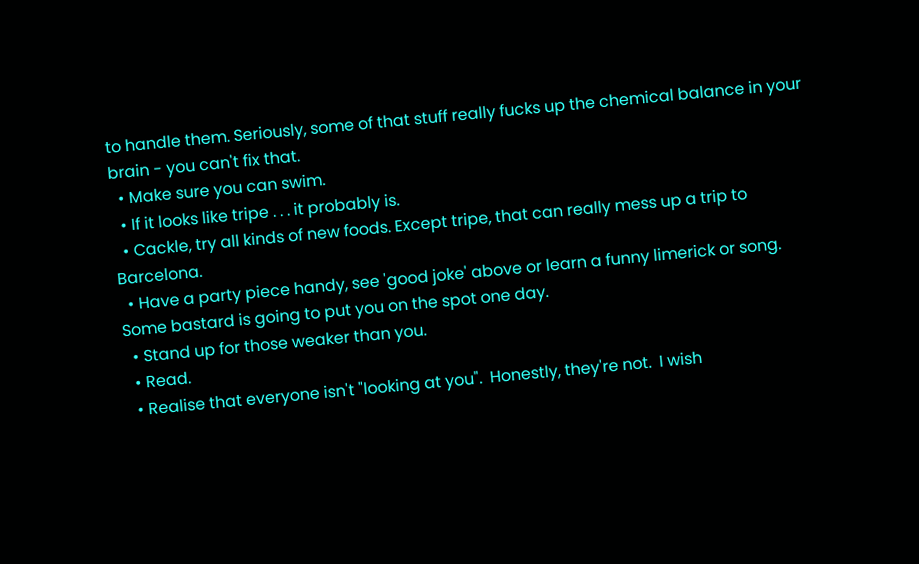to handle them. Seriously, some of that stuff really fucks up the chemical balance in your brain - you can't fix that.
  • Make sure you can swim.
  • If it looks like tripe . . . it probably is.
  • Cackle, try all kinds of new foods. Except tripe, that can really mess up a trip to Barcelona.
  • Have a party piece handy, see 'good joke' above or learn a funny limerick or song. Some bastard is going to put you on the spot one day.
  • Stand up for those weaker than you.
  • Read.
  • Realise that everyone isn't "looking at you".  Honestly, they're not.  I wish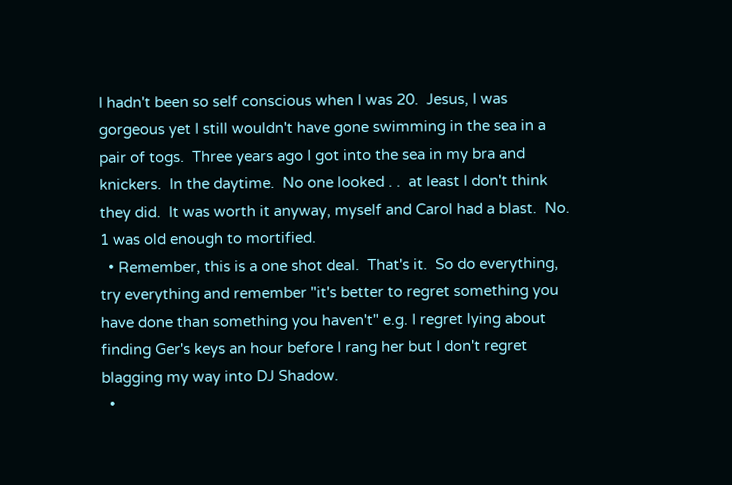I hadn't been so self conscious when I was 20.  Jesus, I was gorgeous yet I still wouldn't have gone swimming in the sea in a pair of togs.  Three years ago I got into the sea in my bra and knickers.  In the daytime.  No one looked . .  at least I don't think they did.  It was worth it anyway, myself and Carol had a blast.  No. 1 was old enough to mortified.
  • Remember, this is a one shot deal.  That's it.  So do everything, try everything and remember "it's better to regret something you have done than something you haven't" e.g. I regret lying about finding Ger's keys an hour before I rang her but I don't regret blagging my way into DJ Shadow.
  •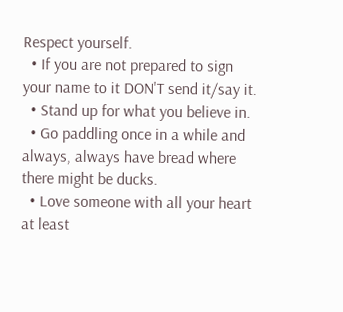Respect yourself.
  • If you are not prepared to sign your name to it DON'T send it/say it.
  • Stand up for what you believe in.
  • Go paddling once in a while and always, always have bread where there might be ducks.
  • Love someone with all your heart at least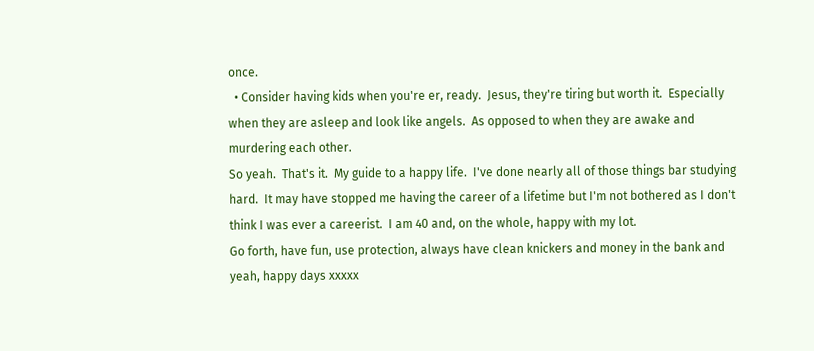once.
  • Consider having kids when you're er, ready.  Jesus, they're tiring but worth it.  Especially when they are asleep and look like angels.  As opposed to when they are awake and murdering each other.
So yeah.  That's it.  My guide to a happy life.  I've done nearly all of those things bar studying hard.  It may have stopped me having the career of a lifetime but I'm not bothered as I don't think I was ever a careerist.  I am 40 and, on the whole, happy with my lot.
Go forth, have fun, use protection, always have clean knickers and money in the bank and yeah, happy days xxxxx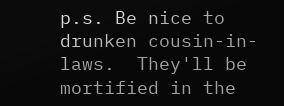p.s. Be nice to drunken cousin-in-laws.  They'll be mortified in the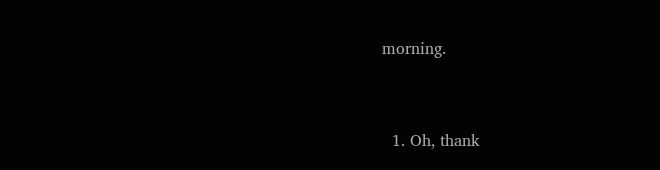morning.


  1. Oh, thank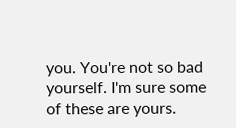you. You're not so bad yourself. I'm sure some of these are yours.